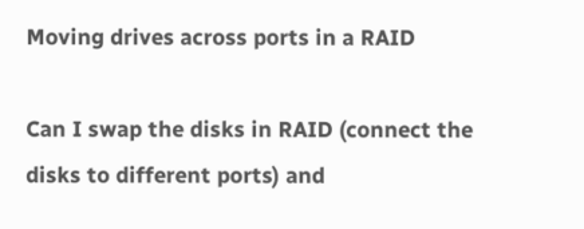Moving drives across ports in a RAID

Can I swap the disks in RAID (connect the disks to different ports) and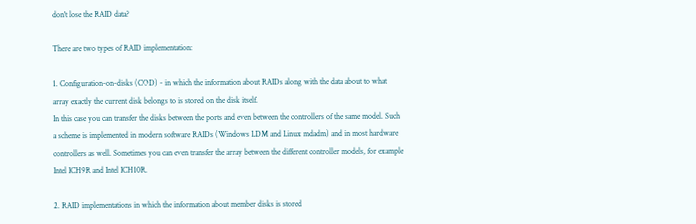don't lose the RAID data?

There are two types of RAID implementation:

1. Configuration-on-disks (COD) - in which the information about RAIDs along with the data about to what array exactly the current disk belongs to is stored on the disk itself.
In this case you can transfer the disks between the ports and even between the controllers of the same model. Such a scheme is implemented in modern software RAIDs (Windows LDM and Linux mdadm) and in most hardware controllers as well. Sometimes you can even transfer the array between the different controller models, for example Intel ICH9R and Intel ICH10R.

2. RAID implementations in which the information about member disks is stored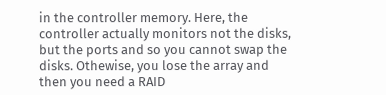in the controller memory. Here, the controller actually monitors not the disks, but the ports and so you cannot swap the disks. Othewise, you lose the array and then you need a RAID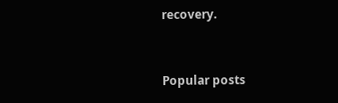recovery.


Popular posts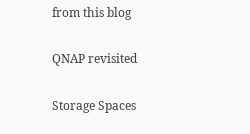from this blog

QNAP revisited

Storage Spaces